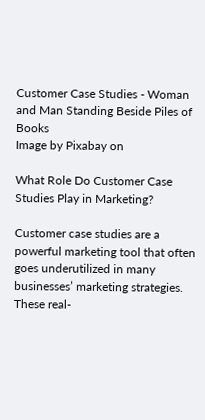Customer Case Studies - Woman and Man Standing Beside Piles of Books
Image by Pixabay on

What Role Do Customer Case Studies Play in Marketing?

Customer case studies are a powerful marketing tool that often goes underutilized in many businesses’ marketing strategies. These real-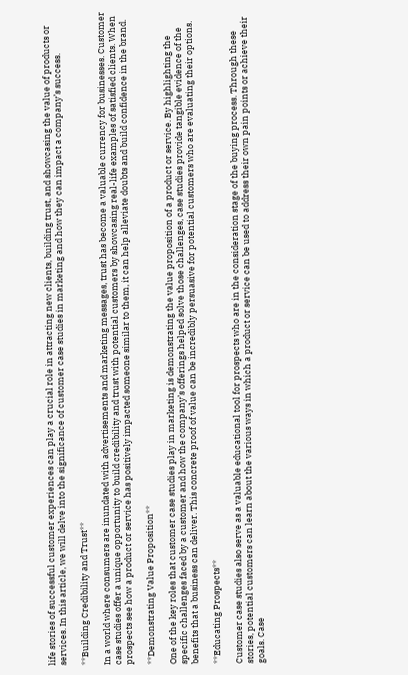life stories of successful customer experiences can play a crucial role in attracting new clients, building trust, and showcasing the value of products or services. In this article, we will delve into the significance of customer case studies in marketing and how they can impact a company’s success.

**Building Credibility and Trust**

In a world where consumers are inundated with advertisements and marketing messages, trust has become a valuable currency for businesses. Customer case studies offer a unique opportunity to build credibility and trust with potential customers by showcasing real-life examples of satisfied clients. When prospects see how a product or service has positively impacted someone similar to them, it can help alleviate doubts and build confidence in the brand.

**Demonstrating Value Proposition**

One of the key roles that customer case studies play in marketing is demonstrating the value proposition of a product or service. By highlighting the specific challenges faced by a customer and how the company’s offerings helped solve those challenges, case studies provide tangible evidence of the benefits that a business can deliver. This concrete proof of value can be incredibly persuasive for potential customers who are evaluating their options.

**Educating Prospects**

Customer case studies also serve as a valuable educational tool for prospects who are in the consideration stage of the buying process. Through these stories, potential customers can learn about the various ways in which a product or service can be used to address their own pain points or achieve their goals. Case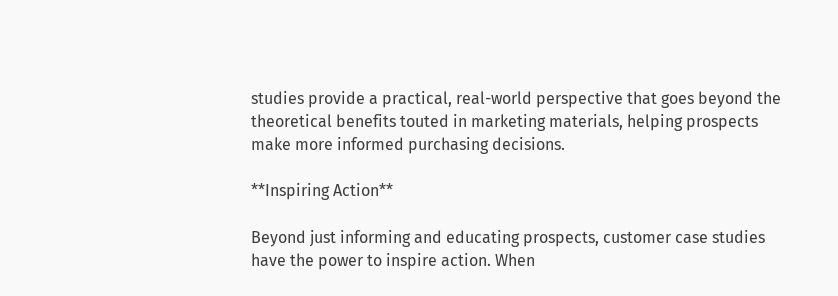studies provide a practical, real-world perspective that goes beyond the theoretical benefits touted in marketing materials, helping prospects make more informed purchasing decisions.

**Inspiring Action**

Beyond just informing and educating prospects, customer case studies have the power to inspire action. When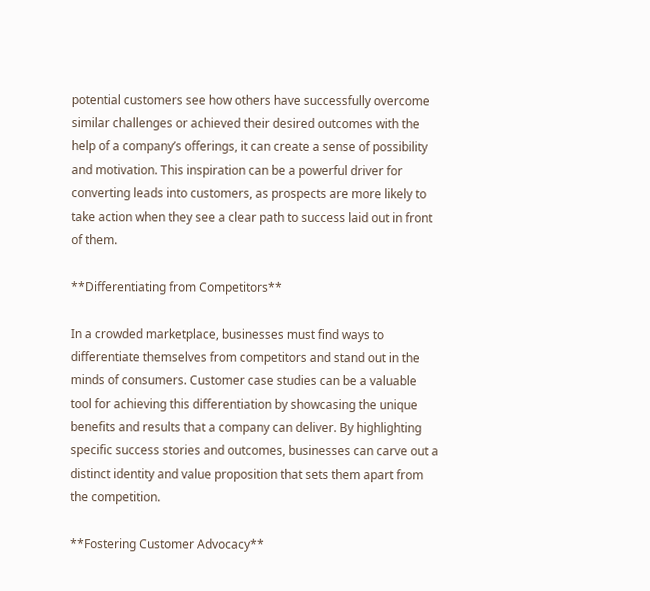potential customers see how others have successfully overcome similar challenges or achieved their desired outcomes with the help of a company’s offerings, it can create a sense of possibility and motivation. This inspiration can be a powerful driver for converting leads into customers, as prospects are more likely to take action when they see a clear path to success laid out in front of them.

**Differentiating from Competitors**

In a crowded marketplace, businesses must find ways to differentiate themselves from competitors and stand out in the minds of consumers. Customer case studies can be a valuable tool for achieving this differentiation by showcasing the unique benefits and results that a company can deliver. By highlighting specific success stories and outcomes, businesses can carve out a distinct identity and value proposition that sets them apart from the competition.

**Fostering Customer Advocacy**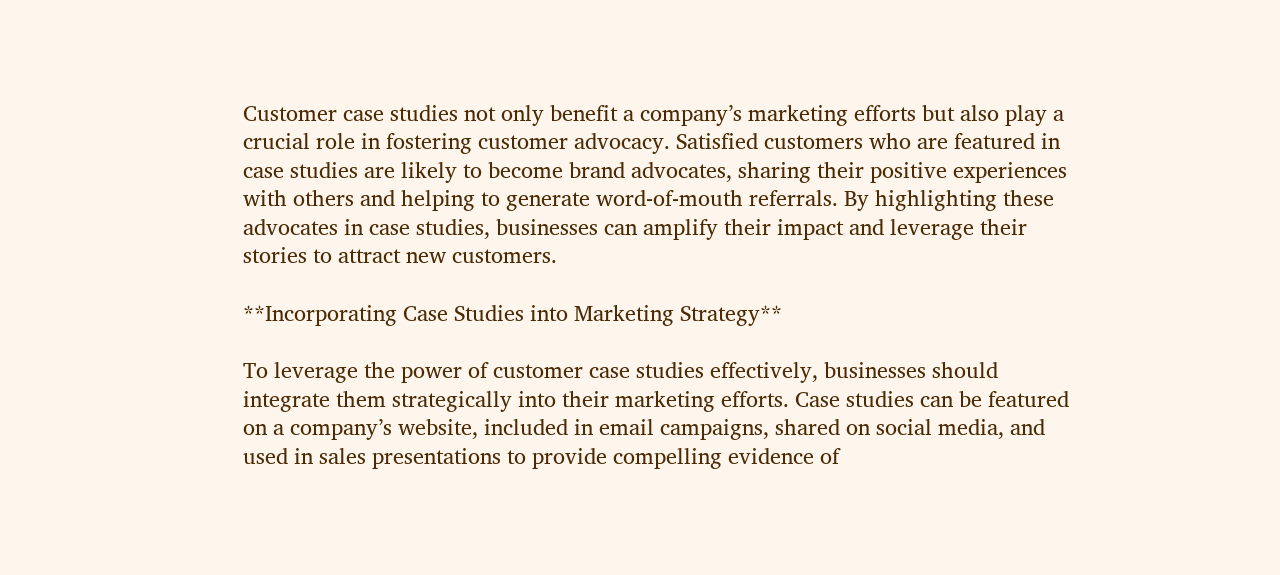Customer case studies not only benefit a company’s marketing efforts but also play a crucial role in fostering customer advocacy. Satisfied customers who are featured in case studies are likely to become brand advocates, sharing their positive experiences with others and helping to generate word-of-mouth referrals. By highlighting these advocates in case studies, businesses can amplify their impact and leverage their stories to attract new customers.

**Incorporating Case Studies into Marketing Strategy**

To leverage the power of customer case studies effectively, businesses should integrate them strategically into their marketing efforts. Case studies can be featured on a company’s website, included in email campaigns, shared on social media, and used in sales presentations to provide compelling evidence of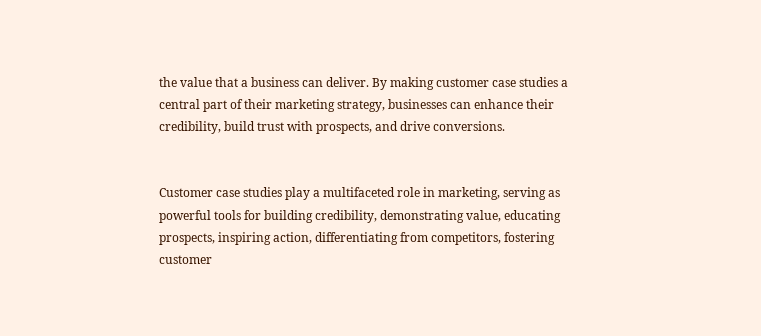the value that a business can deliver. By making customer case studies a central part of their marketing strategy, businesses can enhance their credibility, build trust with prospects, and drive conversions.


Customer case studies play a multifaceted role in marketing, serving as powerful tools for building credibility, demonstrating value, educating prospects, inspiring action, differentiating from competitors, fostering customer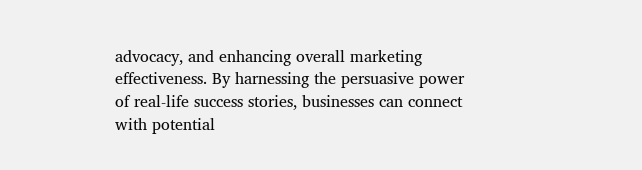advocacy, and enhancing overall marketing effectiveness. By harnessing the persuasive power of real-life success stories, businesses can connect with potential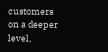customers on a deeper level,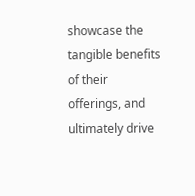showcase the tangible benefits of their offerings, and ultimately drive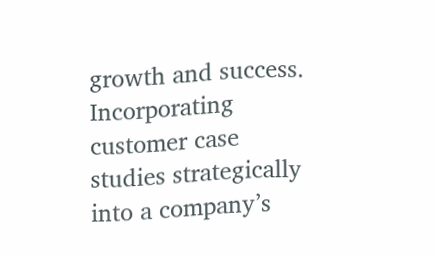growth and success. Incorporating customer case studies strategically into a company’s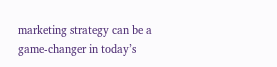marketing strategy can be a game-changer in today’s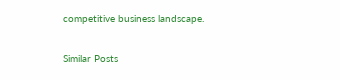competitive business landscape.

Similar Posts